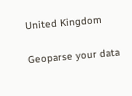United Kingdom

Geoparse your data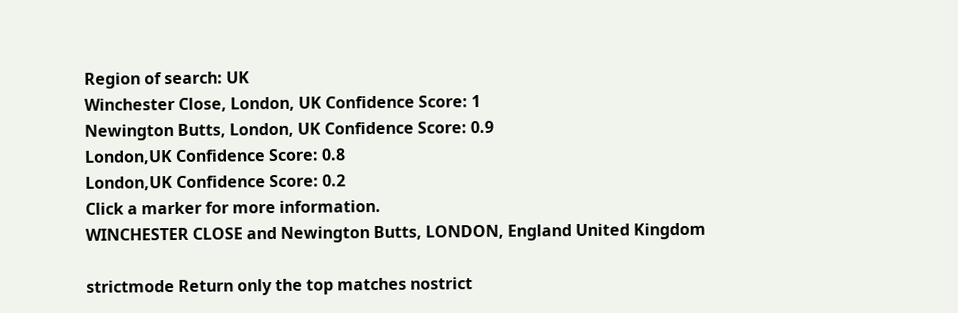Region of search: UK
Winchester Close, London, UK Confidence Score: 1
Newington Butts, London, UK Confidence Score: 0.9
London,UK Confidence Score: 0.8
London,UK Confidence Score: 0.2
Click a marker for more information.
WINCHESTER CLOSE and Newington Butts, LONDON, England United Kingdom

strictmode Return only the top matches nostrict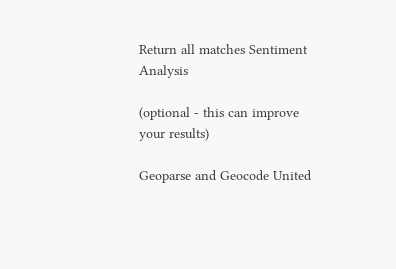Return all matches Sentiment Analysis

(optional - this can improve your results)

Geoparse and Geocode United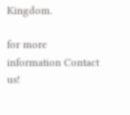Kingdom.

for more information Contact us!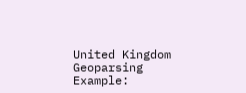United Kingdom Geoparsing Example: